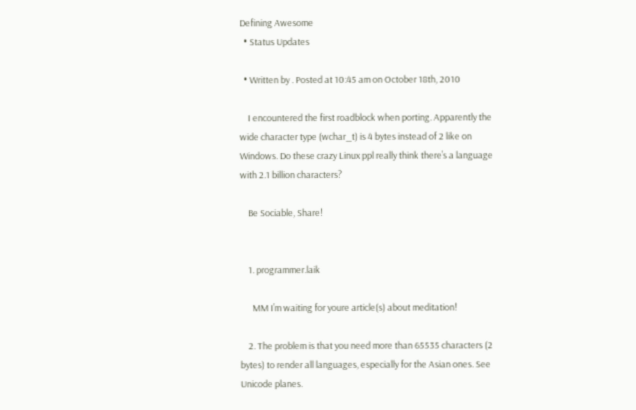Defining Awesome
  • Status Updates

  • Written by . Posted at 10:45 am on October 18th, 2010

    I encountered the first roadblock when porting. Apparently the wide character type (wchar_t) is 4 bytes instead of 2 like on Windows. Do these crazy Linux ppl really think there’s a language with 2.1 billion characters?

    Be Sociable, Share!


    1. programmer.laik

      MM I’m waiting for youre article(s) about meditation!

    2. The problem is that you need more than 65535 characters (2 bytes) to render all languages, especially for the Asian ones. See Unicode planes.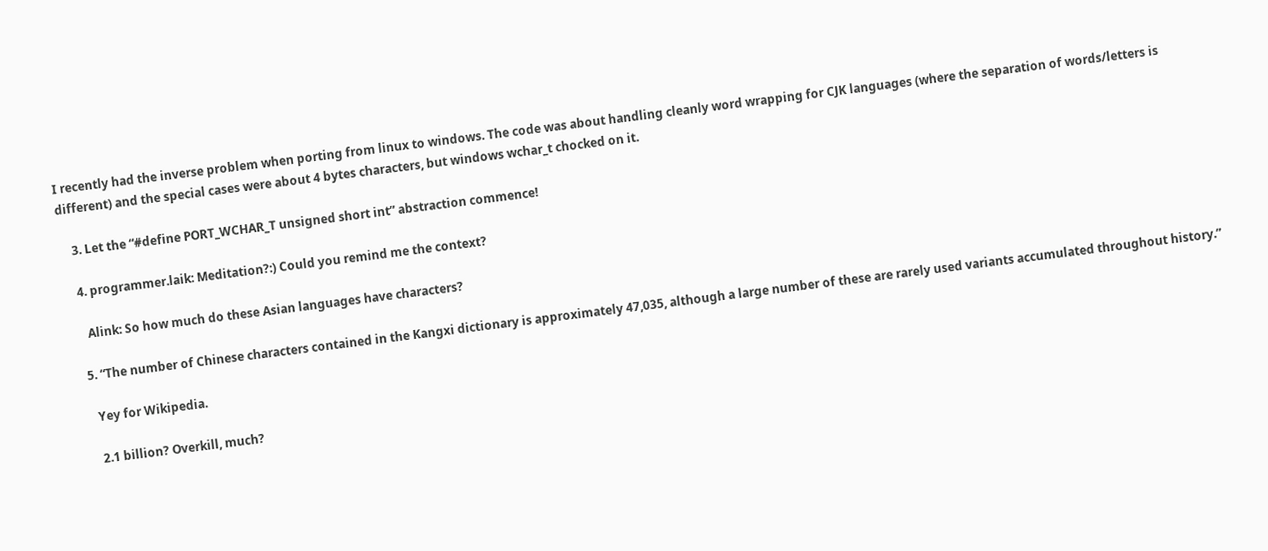I recently had the inverse problem when porting from linux to windows. The code was about handling cleanly word wrapping for CJK languages (where the separation of words/letters is different) and the special cases were about 4 bytes characters, but windows wchar_t chocked on it.

    3. Let the “#define PORT_WCHAR_T unsigned short int” abstraction commence!

    4. programmer.laik: Meditation?:) Could you remind me the context?

      Alink: So how much do these Asian languages have characters?

    5. “The number of Chinese characters contained in the Kangxi dictionary is approximately 47,035, although a large number of these are rarely used variants accumulated throughout history.”

      Yey for Wikipedia.

      2.1 billion? Overkill, much?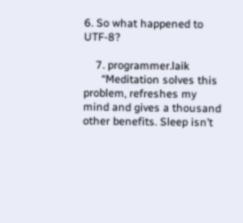6. So what happened to UTF-8?

    7. programmer.laik
      “Meditation solves this problem, refreshes my mind and gives a thousand other benefits. Sleep isn’t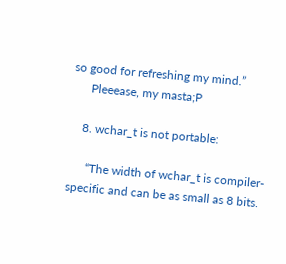so good for refreshing my mind.”
      Pleeease, my masta;P

    8. wchar_t is not portable:

      “The width of wchar_t is compiler-specific and can be as small as 8 bits.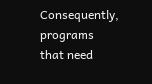Consequently, programs that need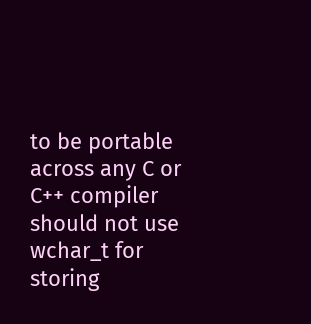to be portable across any C or C++ compiler should not use wchar_t for storing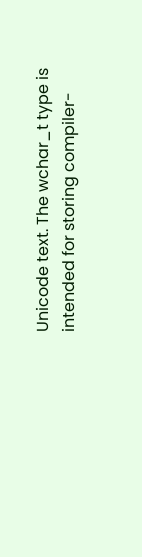Unicode text. The wchar_t type is intended for storing compiler-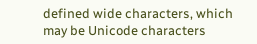defined wide characters, which may be Unicode characters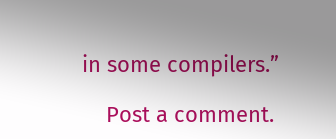in some compilers.”

    Post a comment.